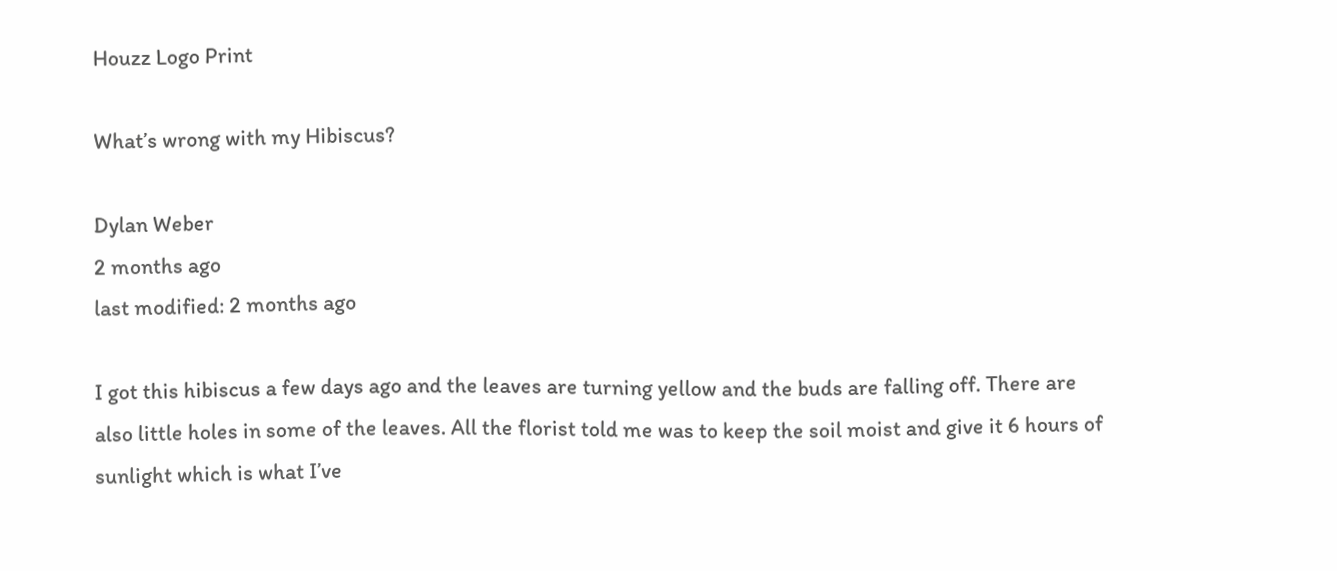Houzz Logo Print

What’s wrong with my Hibiscus?

Dylan Weber
2 months ago
last modified: 2 months ago

I got this hibiscus a few days ago and the leaves are turning yellow and the buds are falling off. There are also little holes in some of the leaves. All the florist told me was to keep the soil moist and give it 6 hours of sunlight which is what I’ve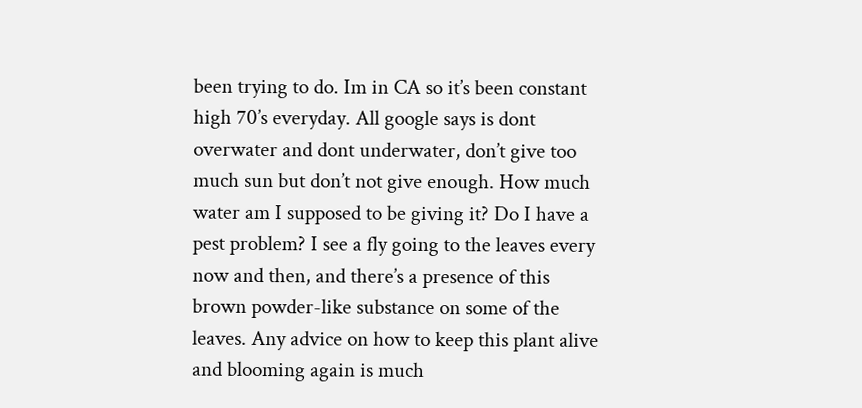been trying to do. Im in CA so it’s been constant high 70’s everyday. All google says is dont overwater and dont underwater, don’t give too much sun but don’t not give enough. How much water am I supposed to be giving it? Do I have a pest problem? I see a fly going to the leaves every now and then, and there’s a presence of this brown powder-like substance on some of the leaves. Any advice on how to keep this plant alive and blooming again is much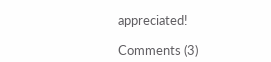appreciated!

Comments (3)